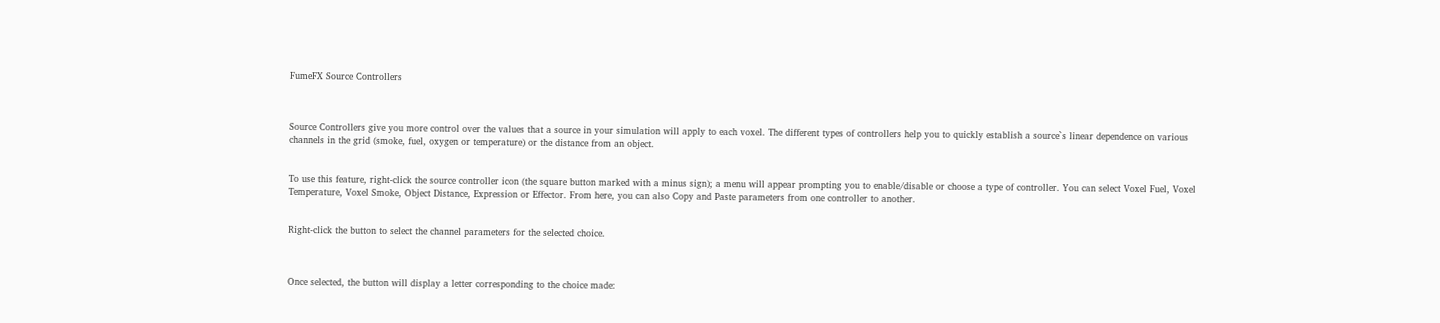FumeFX Source Controllers



Source Controllers give you more control over the values that a source in your simulation will apply to each voxel. The different types of controllers help you to quickly establish a source`s linear dependence on various channels in the grid (smoke, fuel, oxygen or temperature) or the distance from an object.


To use this feature, right-click the source controller icon (the square button marked with a minus sign); a menu will appear prompting you to enable/disable or choose a type of controller. You can select Voxel Fuel, Voxel Temperature, Voxel Smoke, Object Distance, Expression or Effector. From here, you can also Copy and Paste parameters from one controller to another.


Right-click the button to select the channel parameters for the selected choice.



Once selected, the button will display a letter corresponding to the choice made: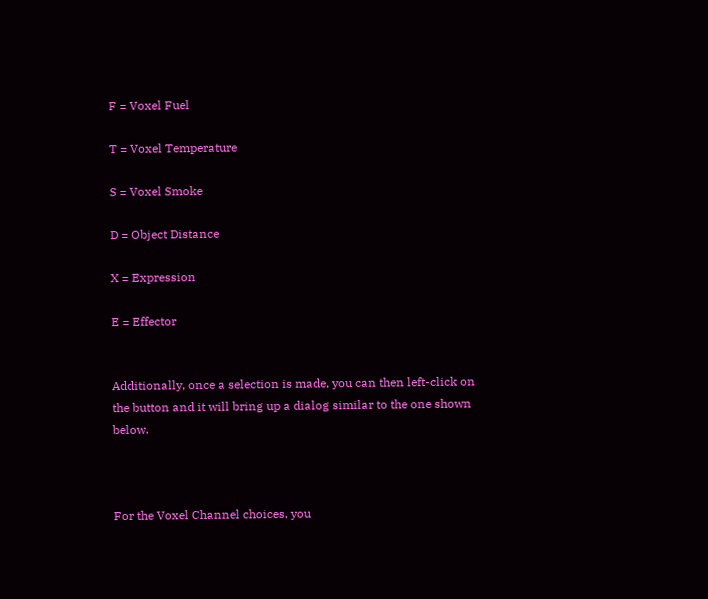F = Voxel Fuel

T = Voxel Temperature

S = Voxel Smoke

D = Object Distance

X = Expression

E = Effector


Additionally, once a selection is made, you can then left-click on the button and it will bring up a dialog similar to the one shown below.



For the Voxel Channel choices, you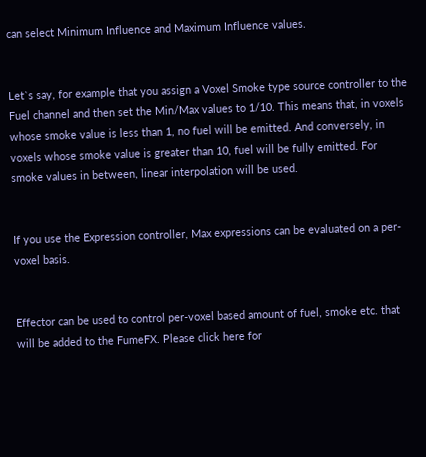can select Minimum Influence and Maximum Influence values.


Let`s say, for example that you assign a Voxel Smoke type source controller to the Fuel channel and then set the Min/Max values to 1/10. This means that, in voxels whose smoke value is less than 1, no fuel will be emitted. And conversely, in voxels whose smoke value is greater than 10, fuel will be fully emitted. For smoke values in between, linear interpolation will be used.


If you use the Expression controller, Max expressions can be evaluated on a per-voxel basis.


Effector can be used to control per-voxel based amount of fuel, smoke etc. that will be added to the FumeFX. Please click here for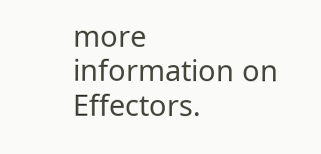more information on Effectors.